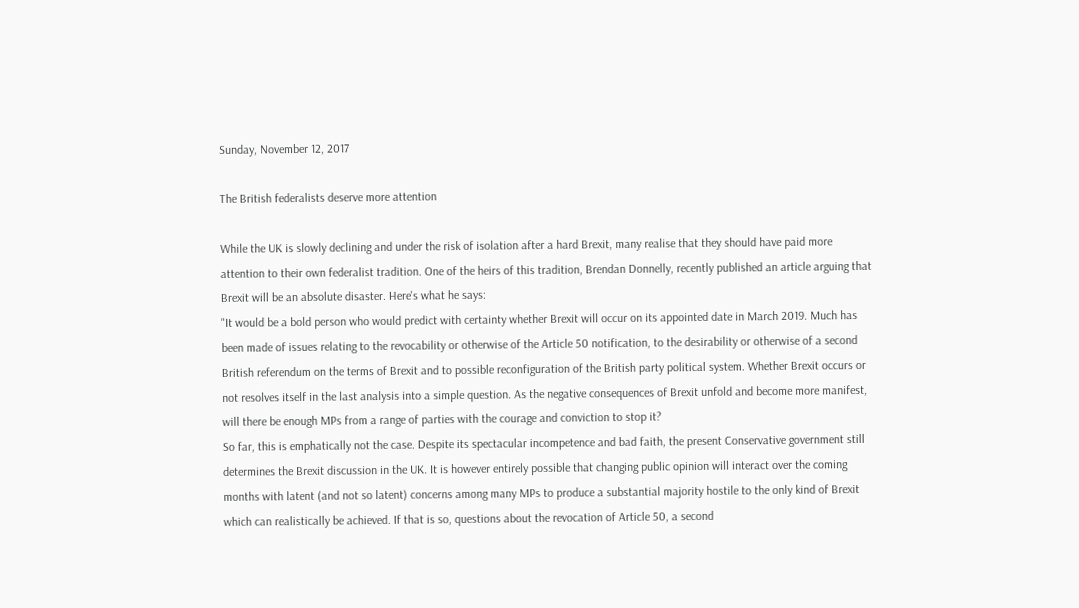Sunday, November 12, 2017

The British federalists deserve more attention

While the UK is slowly declining and under the risk of isolation after a hard Brexit, many realise that they should have paid more attention to their own federalist tradition. One of the heirs of this tradition, Brendan Donnelly, recently published an article arguing that Brexit will be an absolute disaster. Here's what he says:
"It would be a bold person who would predict with certainty whether Brexit will occur on its appointed date in March 2019. Much has been made of issues relating to the revocability or otherwise of the Article 50 notification, to the desirability or otherwise of a second British referendum on the terms of Brexit and to possible reconfiguration of the British party political system. Whether Brexit occurs or not resolves itself in the last analysis into a simple question. As the negative consequences of Brexit unfold and become more manifest, will there be enough MPs from a range of parties with the courage and conviction to stop it?
So far, this is emphatically not the case. Despite its spectacular incompetence and bad faith, the present Conservative government still determines the Brexit discussion in the UK. It is however entirely possible that changing public opinion will interact over the coming months with latent (and not so latent) concerns among many MPs to produce a substantial majority hostile to the only kind of Brexit which can realistically be achieved. If that is so, questions about the revocation of Article 50, a second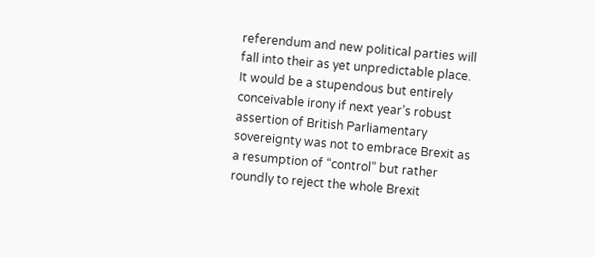referendum and new political parties will fall into their as yet unpredictable place. It would be a stupendous but entirely conceivable irony if next year’s robust assertion of British Parliamentary sovereignty was not to embrace Brexit as a resumption of “control” but rather roundly to reject the whole Brexit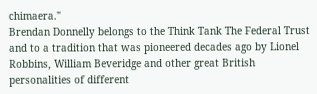chimaera."
Brendan Donnelly belongs to the Think Tank The Federal Trust and to a tradition that was pioneered decades ago by Lionel Robbins, William Beveridge and other great British personalities of different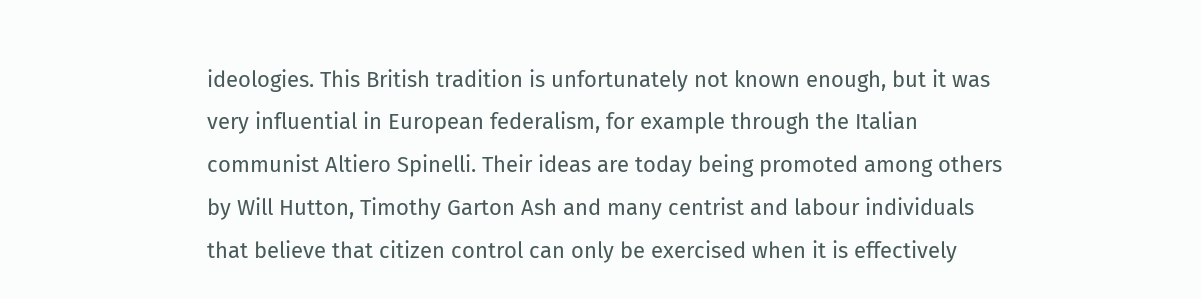ideologies. This British tradition is unfortunately not known enough, but it was very influential in European federalism, for example through the Italian communist Altiero Spinelli. Their ideas are today being promoted among others by Will Hutton, Timothy Garton Ash and many centrist and labour individuals that believe that citizen control can only be exercised when it is effectively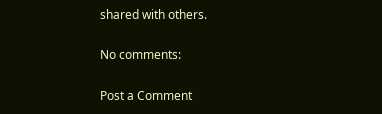shared with others.

No comments:

Post a Comment